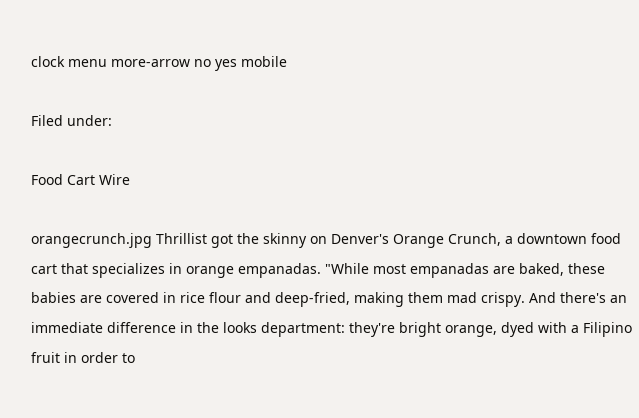clock menu more-arrow no yes mobile

Filed under:

Food Cart Wire

orangecrunch.jpg Thrillist got the skinny on Denver's Orange Crunch, a downtown food cart that specializes in orange empanadas. "While most empanadas are baked, these babies are covered in rice flour and deep-fried, making them mad crispy. And there's an immediate difference in the looks department: they're bright orange, dyed with a Filipino fruit in order to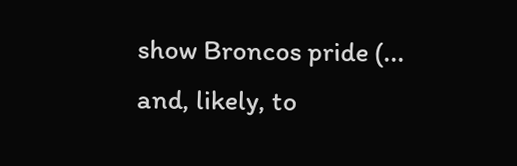show Broncos pride (... and, likely, to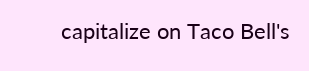capitalize on Taco Bell's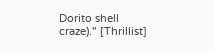Dorito shell craze)." [Thrillist]